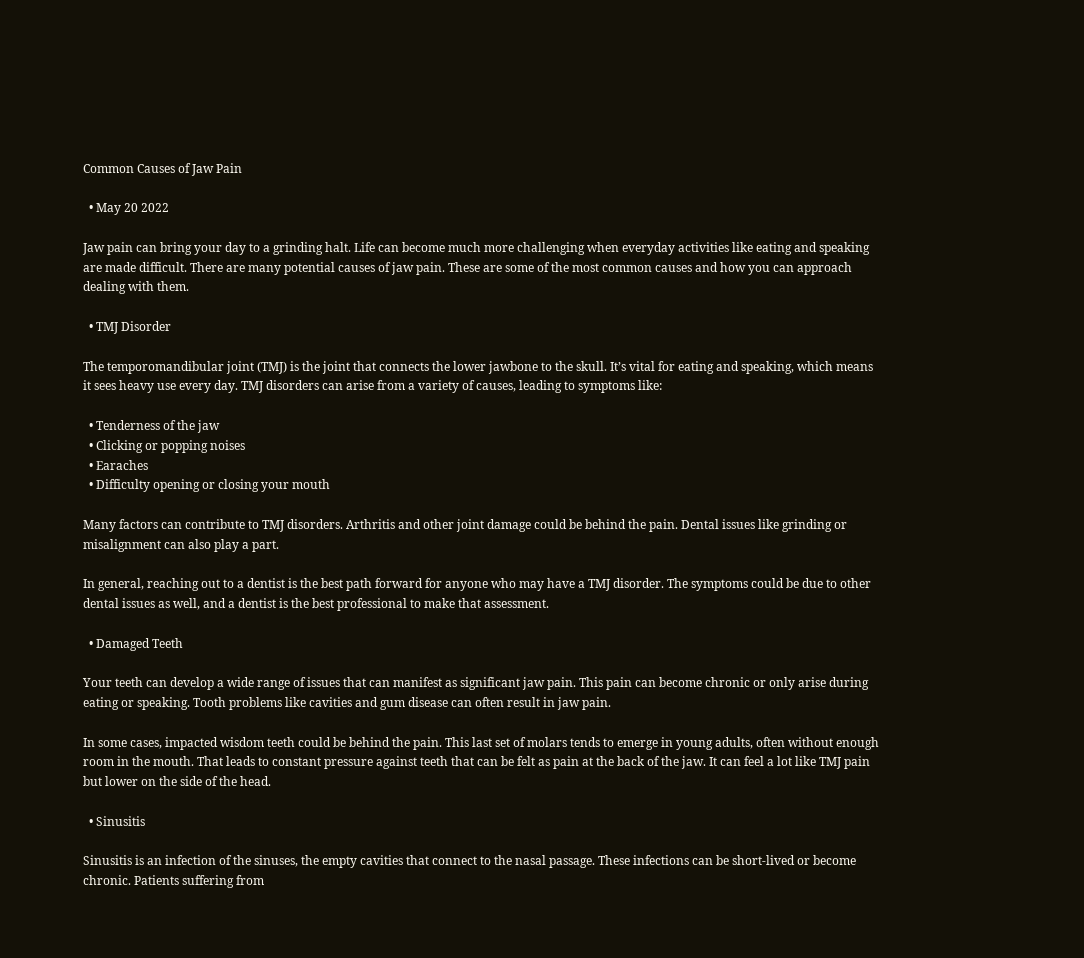Common Causes of Jaw Pain

  • May 20 2022

Jaw pain can bring your day to a grinding halt. Life can become much more challenging when everyday activities like eating and speaking are made difficult. There are many potential causes of jaw pain. These are some of the most common causes and how you can approach dealing with them.

  • TMJ Disorder

The temporomandibular joint (TMJ) is the joint that connects the lower jawbone to the skull. It’s vital for eating and speaking, which means it sees heavy use every day. TMJ disorders can arise from a variety of causes, leading to symptoms like:

  • Tenderness of the jaw
  • Clicking or popping noises
  • Earaches
  • Difficulty opening or closing your mouth

Many factors can contribute to TMJ disorders. Arthritis and other joint damage could be behind the pain. Dental issues like grinding or misalignment can also play a part.

In general, reaching out to a dentist is the best path forward for anyone who may have a TMJ disorder. The symptoms could be due to other dental issues as well, and a dentist is the best professional to make that assessment.

  • Damaged Teeth

Your teeth can develop a wide range of issues that can manifest as significant jaw pain. This pain can become chronic or only arise during eating or speaking. Tooth problems like cavities and gum disease can often result in jaw pain.

In some cases, impacted wisdom teeth could be behind the pain. This last set of molars tends to emerge in young adults, often without enough room in the mouth. That leads to constant pressure against teeth that can be felt as pain at the back of the jaw. It can feel a lot like TMJ pain but lower on the side of the head.

  • Sinusitis

Sinusitis is an infection of the sinuses, the empty cavities that connect to the nasal passage. These infections can be short-lived or become chronic. Patients suffering from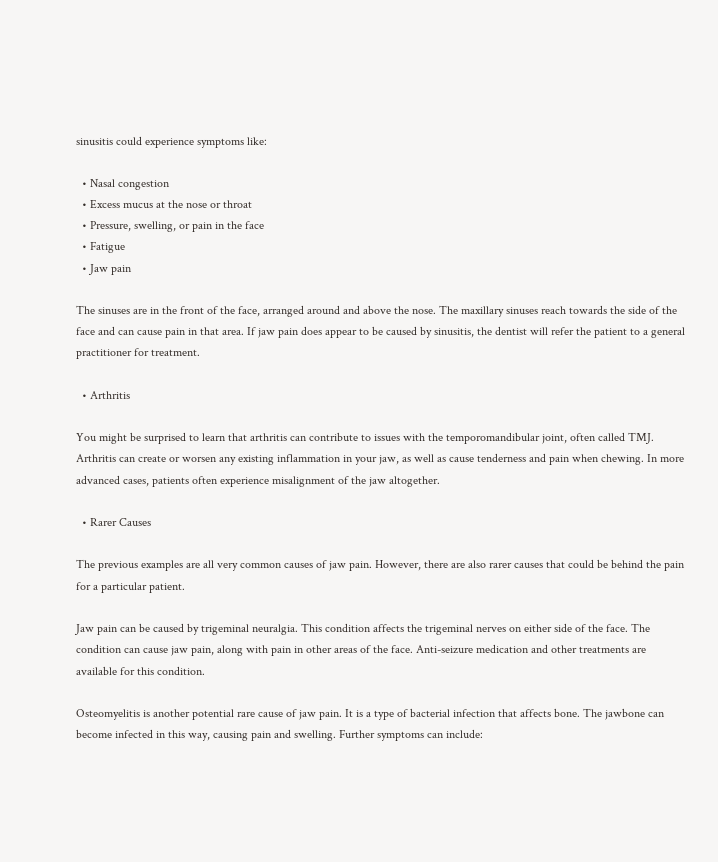sinusitis could experience symptoms like:

  • Nasal congestion
  • Excess mucus at the nose or throat
  • Pressure, swelling, or pain in the face
  • Fatigue
  • Jaw pain

The sinuses are in the front of the face, arranged around and above the nose. The maxillary sinuses reach towards the side of the face and can cause pain in that area. If jaw pain does appear to be caused by sinusitis, the dentist will refer the patient to a general practitioner for treatment.

  • Arthritis

You might be surprised to learn that arthritis can contribute to issues with the temporomandibular joint, often called TMJ. Arthritis can create or worsen any existing inflammation in your jaw, as well as cause tenderness and pain when chewing. In more advanced cases, patients often experience misalignment of the jaw altogether.

  • Rarer Causes

The previous examples are all very common causes of jaw pain. However, there are also rarer causes that could be behind the pain for a particular patient.

Jaw pain can be caused by trigeminal neuralgia. This condition affects the trigeminal nerves on either side of the face. The condition can cause jaw pain, along with pain in other areas of the face. Anti-seizure medication and other treatments are available for this condition.

Osteomyelitis is another potential rare cause of jaw pain. It is a type of bacterial infection that affects bone. The jawbone can become infected in this way, causing pain and swelling. Further symptoms can include: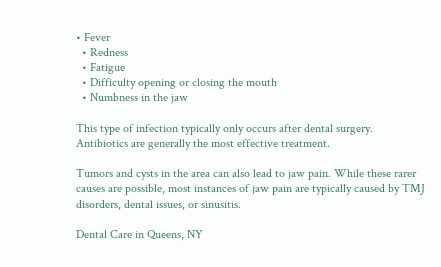• Fever
  • Redness
  • Fatigue
  • Difficulty opening or closing the mouth
  • Numbness in the jaw

This type of infection typically only occurs after dental surgery. Antibiotics are generally the most effective treatment.

Tumors and cysts in the area can also lead to jaw pain. While these rarer causes are possible, most instances of jaw pain are typically caused by TMJ disorders, dental issues, or sinusitis.

Dental Care in Queens, NY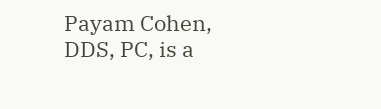Payam Cohen, DDS, PC, is a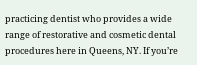practicing dentist who provides a wide range of restorative and cosmetic dental procedures here in Queens, NY. If you’re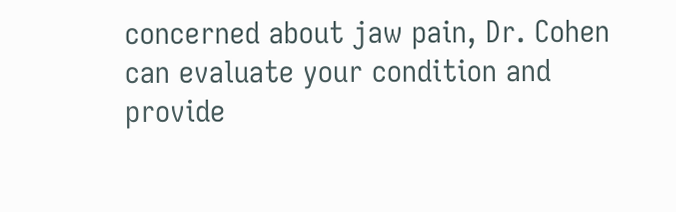concerned about jaw pain, Dr. Cohen can evaluate your condition and provide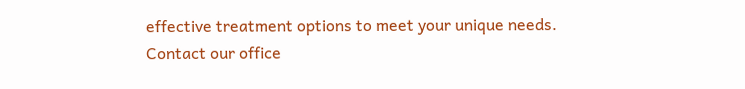effective treatment options to meet your unique needs. Contact our office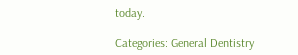today.

Categories: General Dentistry